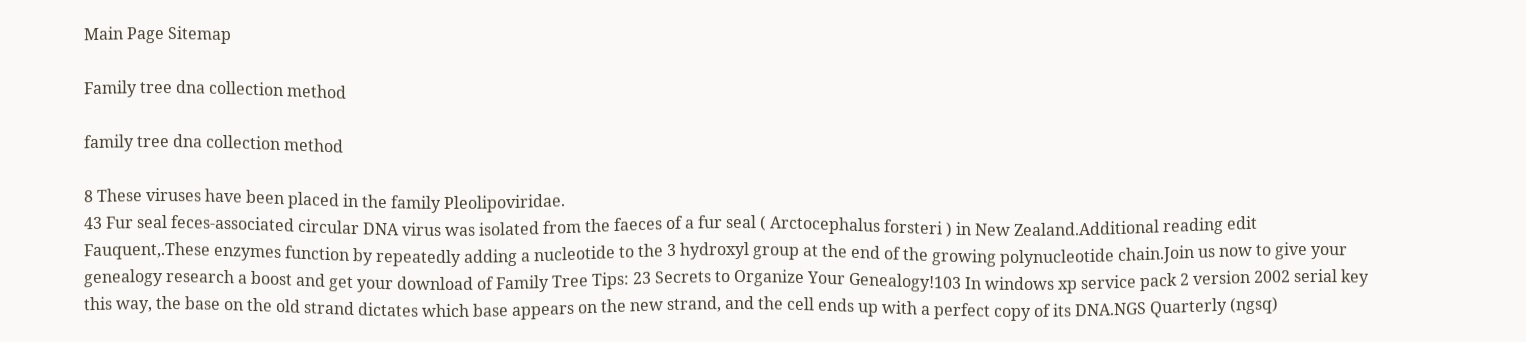Main Page Sitemap

Family tree dna collection method

family tree dna collection method

8 These viruses have been placed in the family Pleolipoviridae.
43 Fur seal feces-associated circular DNA virus was isolated from the faeces of a fur seal ( Arctocephalus forsteri ) in New Zealand.Additional reading edit Fauquent,.These enzymes function by repeatedly adding a nucleotide to the 3 hydroxyl group at the end of the growing polynucleotide chain.Join us now to give your genealogy research a boost and get your download of Family Tree Tips: 23 Secrets to Organize Your Genealogy!103 In windows xp service pack 2 version 2002 serial key this way, the base on the old strand dictates which base appears on the new strand, and the cell ends up with a perfect copy of its DNA.NGS Quarterly (ngsq)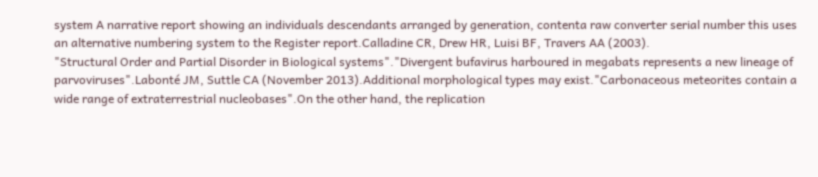system A narrative report showing an individuals descendants arranged by generation, contenta raw converter serial number this uses an alternative numbering system to the Register report.Calladine CR, Drew HR, Luisi BF, Travers AA (2003).
"Structural Order and Partial Disorder in Biological systems"."Divergent bufavirus harboured in megabats represents a new lineage of parvoviruses".Labonté JM, Suttle CA (November 2013).Additional morphological types may exist."Carbonaceous meteorites contain a wide range of extraterrestrial nucleobases".On the other hand, the replication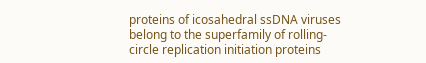proteins of icosahedral ssDNA viruses belong to the superfamily of rolling-circle replication initiation proteins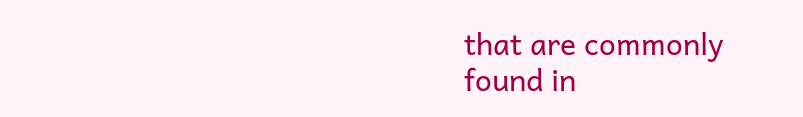that are commonly found in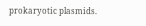prokaryotic plasmids.